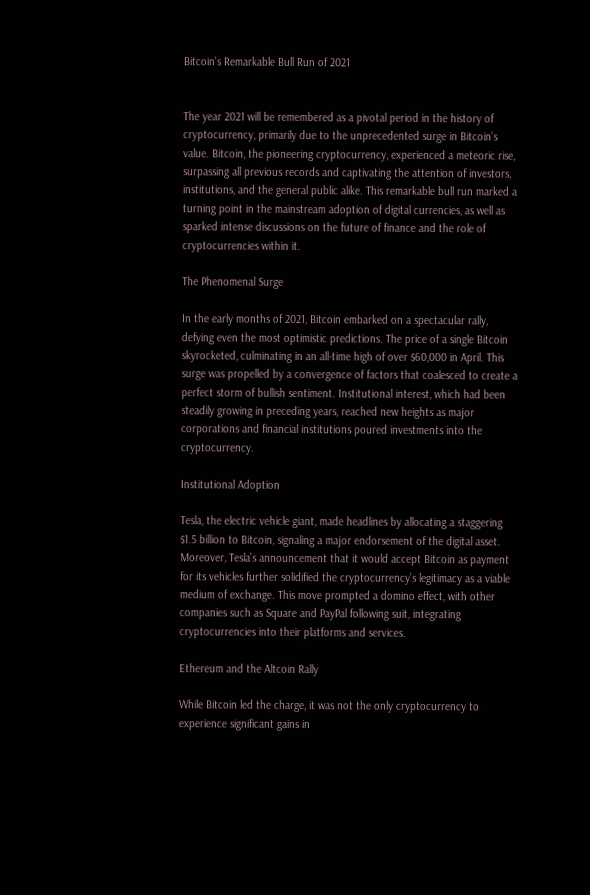Bitcoin’s Remarkable Bull Run of 2021


The year 2021 will be remembered as a pivotal period in the history of cryptocurrency, primarily due to the unprecedented surge in Bitcoin’s value. Bitcoin, the pioneering cryptocurrency, experienced a meteoric rise, surpassing all previous records and captivating the attention of investors, institutions, and the general public alike. This remarkable bull run marked a turning point in the mainstream adoption of digital currencies, as well as sparked intense discussions on the future of finance and the role of cryptocurrencies within it.

The Phenomenal Surge

In the early months of 2021, Bitcoin embarked on a spectacular rally, defying even the most optimistic predictions. The price of a single Bitcoin skyrocketed, culminating in an all-time high of over $60,000 in April. This surge was propelled by a convergence of factors that coalesced to create a perfect storm of bullish sentiment. Institutional interest, which had been steadily growing in preceding years, reached new heights as major corporations and financial institutions poured investments into the cryptocurrency.

Institutional Adoption

Tesla, the electric vehicle giant, made headlines by allocating a staggering $1.5 billion to Bitcoin, signaling a major endorsement of the digital asset. Moreover, Tesla’s announcement that it would accept Bitcoin as payment for its vehicles further solidified the cryptocurrency’s legitimacy as a viable medium of exchange. This move prompted a domino effect, with other companies such as Square and PayPal following suit, integrating cryptocurrencies into their platforms and services.

Ethereum and the Altcoin Rally

While Bitcoin led the charge, it was not the only cryptocurrency to experience significant gains in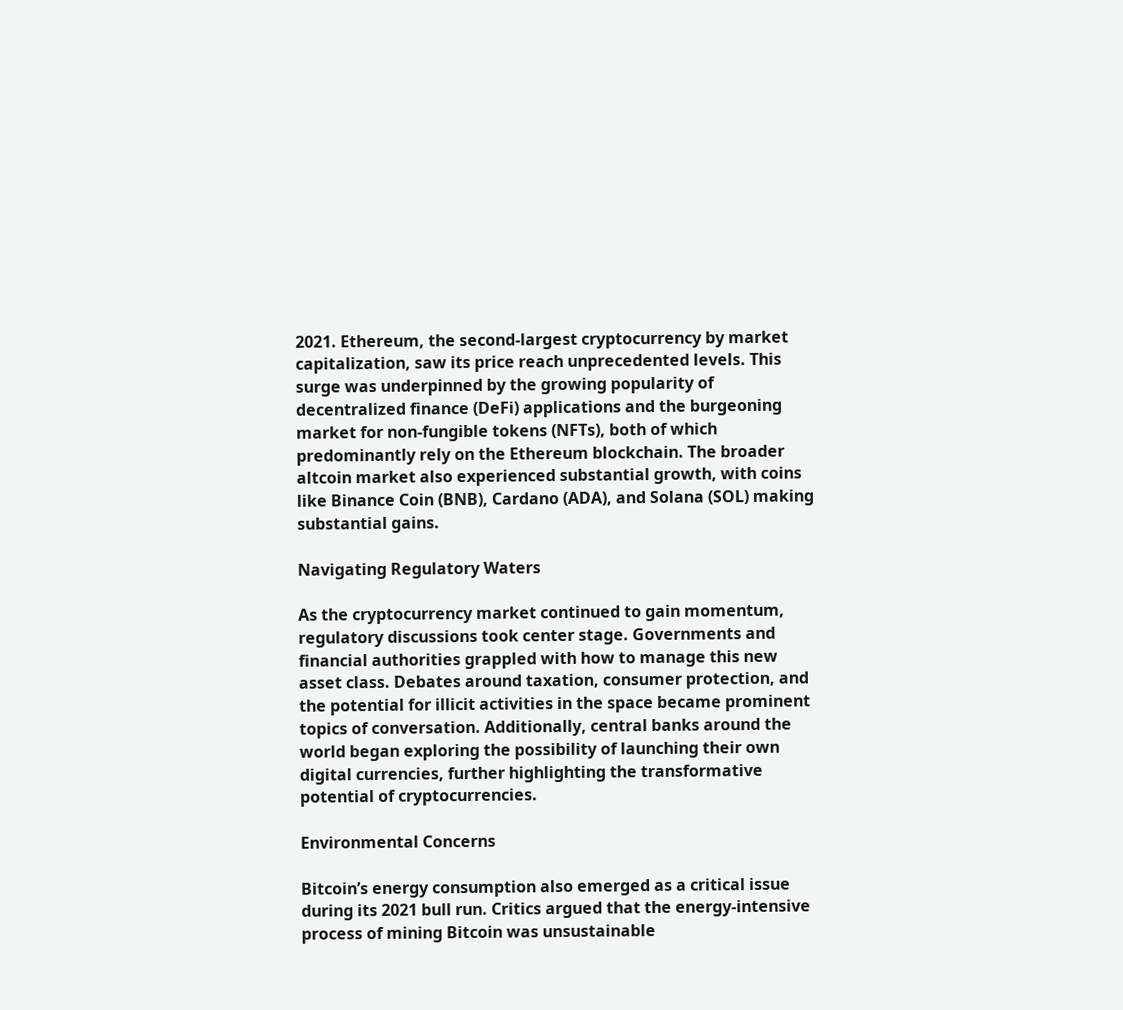2021. Ethereum, the second-largest cryptocurrency by market capitalization, saw its price reach unprecedented levels. This surge was underpinned by the growing popularity of decentralized finance (DeFi) applications and the burgeoning market for non-fungible tokens (NFTs), both of which predominantly rely on the Ethereum blockchain. The broader altcoin market also experienced substantial growth, with coins like Binance Coin (BNB), Cardano (ADA), and Solana (SOL) making substantial gains.

Navigating Regulatory Waters

As the cryptocurrency market continued to gain momentum, regulatory discussions took center stage. Governments and financial authorities grappled with how to manage this new asset class. Debates around taxation, consumer protection, and the potential for illicit activities in the space became prominent topics of conversation. Additionally, central banks around the world began exploring the possibility of launching their own digital currencies, further highlighting the transformative potential of cryptocurrencies.

Environmental Concerns

Bitcoin’s energy consumption also emerged as a critical issue during its 2021 bull run. Critics argued that the energy-intensive process of mining Bitcoin was unsustainable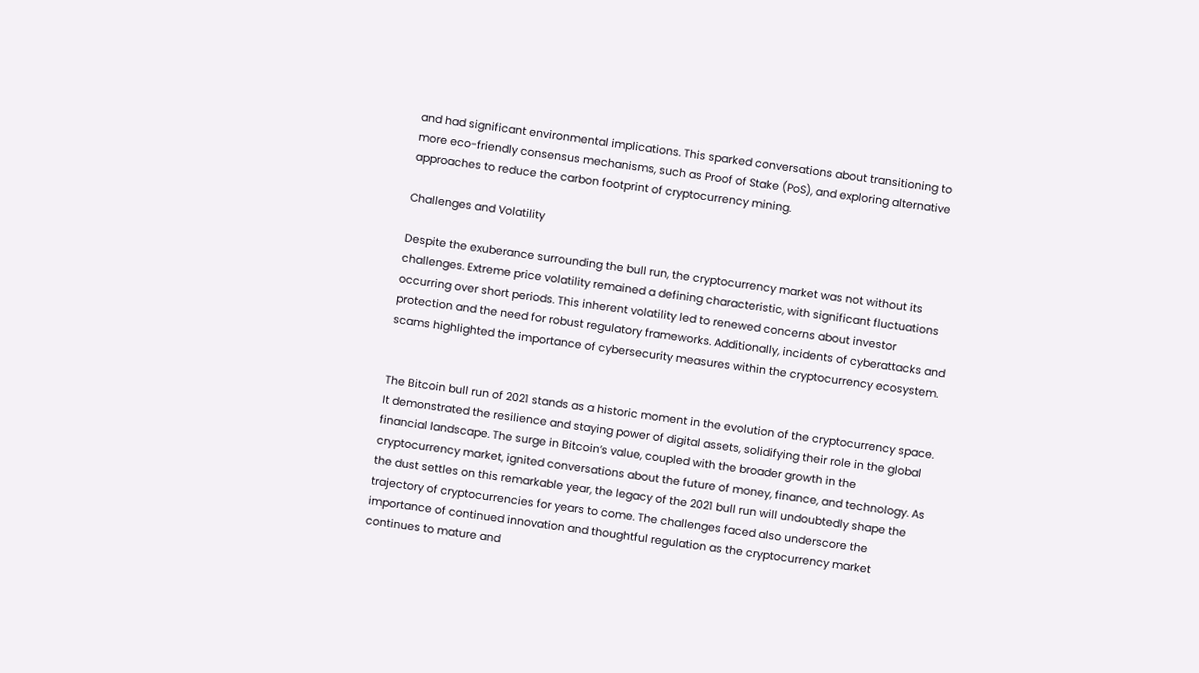and had significant environmental implications. This sparked conversations about transitioning to more eco-friendly consensus mechanisms, such as Proof of Stake (PoS), and exploring alternative approaches to reduce the carbon footprint of cryptocurrency mining.

Challenges and Volatility

Despite the exuberance surrounding the bull run, the cryptocurrency market was not without its challenges. Extreme price volatility remained a defining characteristic, with significant fluctuations occurring over short periods. This inherent volatility led to renewed concerns about investor protection and the need for robust regulatory frameworks. Additionally, incidents of cyberattacks and scams highlighted the importance of cybersecurity measures within the cryptocurrency ecosystem.


The Bitcoin bull run of 2021 stands as a historic moment in the evolution of the cryptocurrency space. It demonstrated the resilience and staying power of digital assets, solidifying their role in the global financial landscape. The surge in Bitcoin’s value, coupled with the broader growth in the cryptocurrency market, ignited conversations about the future of money, finance, and technology. As the dust settles on this remarkable year, the legacy of the 2021 bull run will undoubtedly shape the trajectory of cryptocurrencies for years to come. The challenges faced also underscore the importance of continued innovation and thoughtful regulation as the cryptocurrency market continues to mature and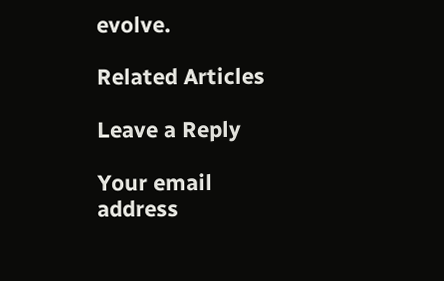evolve.

Related Articles

Leave a Reply

Your email address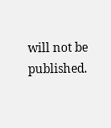will not be published.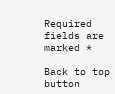Required fields are marked *

Back to top button